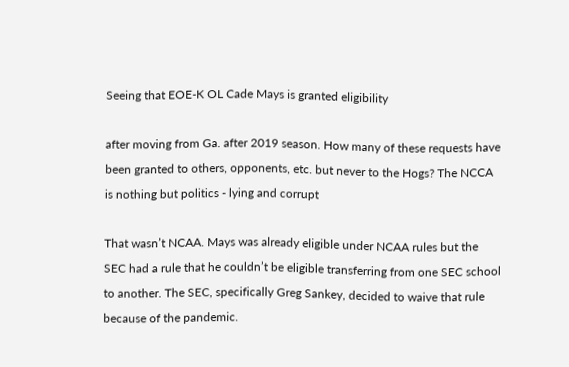Seeing that EOE-K OL Cade Mays is granted eligibility

after moving from Ga. after 2019 season. How many of these requests have been granted to others, opponents, etc. but never to the Hogs? The NCCA is nothing but politics - lying and corrupt

That wasn’t NCAA. Mays was already eligible under NCAA rules but the SEC had a rule that he couldn’t be eligible transferring from one SEC school to another. The SEC, specifically Greg Sankey, decided to waive that rule because of the pandemic.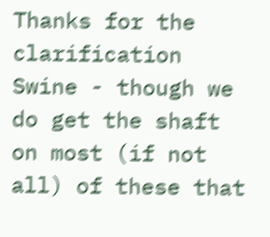Thanks for the clarification Swine - though we do get the shaft on most (if not all) of these that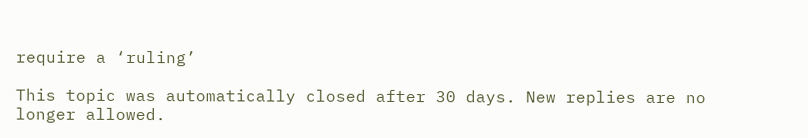require a ‘ruling’

This topic was automatically closed after 30 days. New replies are no longer allowed.